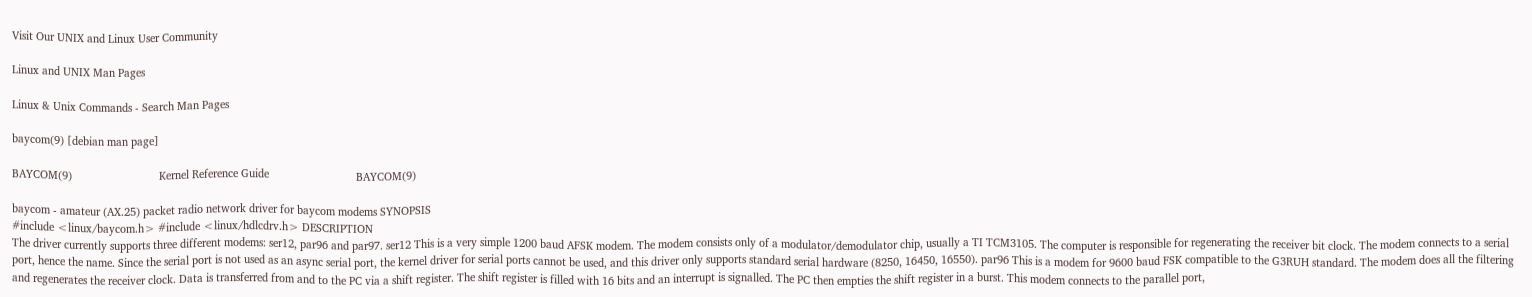Visit Our UNIX and Linux User Community

Linux and UNIX Man Pages

Linux & Unix Commands - Search Man Pages

baycom(9) [debian man page]

BAYCOM(9)                             Kernel Reference Guide                             BAYCOM(9)

baycom - amateur (AX.25) packet radio network driver for baycom modems SYNOPSIS
#include <linux/baycom.h> #include <linux/hdlcdrv.h> DESCRIPTION
The driver currently supports three different modems: ser12, par96 and par97. ser12 This is a very simple 1200 baud AFSK modem. The modem consists only of a modulator/demodulator chip, usually a TI TCM3105. The computer is responsible for regenerating the receiver bit clock. The modem connects to a serial port, hence the name. Since the serial port is not used as an async serial port, the kernel driver for serial ports cannot be used, and this driver only supports standard serial hardware (8250, 16450, 16550). par96 This is a modem for 9600 baud FSK compatible to the G3RUH standard. The modem does all the filtering and regenerates the receiver clock. Data is transferred from and to the PC via a shift register. The shift register is filled with 16 bits and an interrupt is signalled. The PC then empties the shift register in a burst. This modem connects to the parallel port,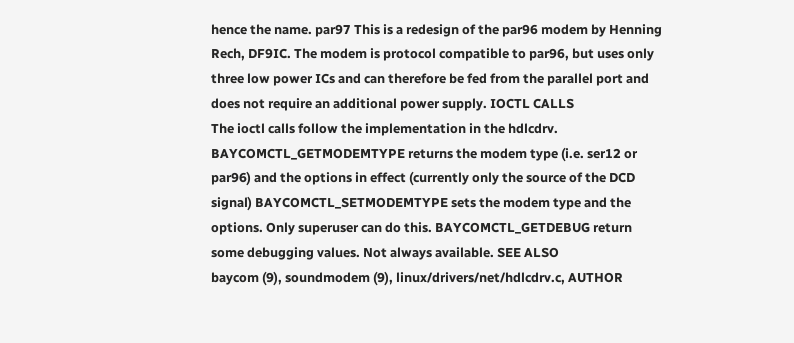hence the name. par97 This is a redesign of the par96 modem by Henning Rech, DF9IC. The modem is protocol compatible to par96, but uses only three low power ICs and can therefore be fed from the parallel port and does not require an additional power supply. IOCTL CALLS
The ioctl calls follow the implementation in the hdlcdrv. BAYCOMCTL_GETMODEMTYPE returns the modem type (i.e. ser12 or par96) and the options in effect (currently only the source of the DCD signal) BAYCOMCTL_SETMODEMTYPE sets the modem type and the options. Only superuser can do this. BAYCOMCTL_GETDEBUG return some debugging values. Not always available. SEE ALSO
baycom (9), soundmodem (9), linux/drivers/net/hdlcdrv.c, AUTHOR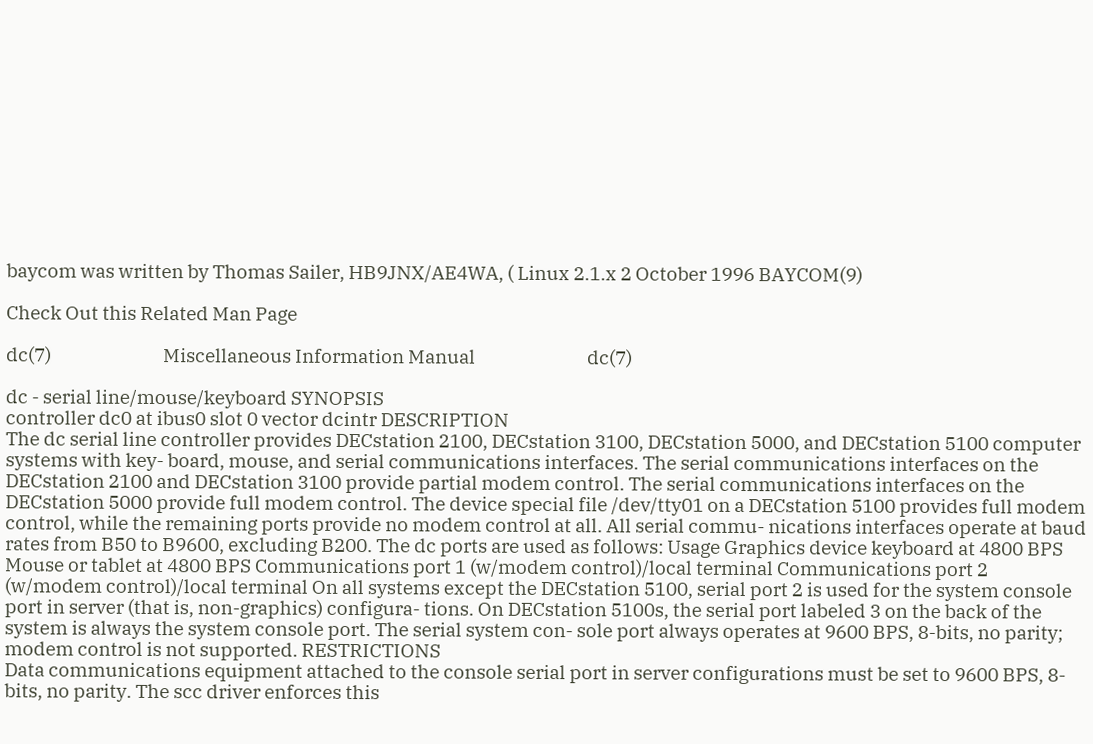baycom was written by Thomas Sailer, HB9JNX/AE4WA, ( Linux 2.1.x 2 October 1996 BAYCOM(9)

Check Out this Related Man Page

dc(7)                            Miscellaneous Information Manual                            dc(7)

dc - serial line/mouse/keyboard SYNOPSIS
controller dc0 at ibus0 slot 0 vector dcintr DESCRIPTION
The dc serial line controller provides DECstation 2100, DECstation 3100, DECstation 5000, and DECstation 5100 computer systems with key- board, mouse, and serial communications interfaces. The serial communications interfaces on the DECstation 2100 and DECstation 3100 provide partial modem control. The serial communications interfaces on the DECstation 5000 provide full modem control. The device special file /dev/tty01 on a DECstation 5100 provides full modem control, while the remaining ports provide no modem control at all. All serial commu- nications interfaces operate at baud rates from B50 to B9600, excluding B200. The dc ports are used as follows: Usage Graphics device keyboard at 4800 BPS Mouse or tablet at 4800 BPS Communications port 1 (w/modem control)/local terminal Communications port 2 (w/modem control)/local terminal On all systems except the DECstation 5100, serial port 2 is used for the system console port in server (that is, non-graphics) configura- tions. On DECstation 5100s, the serial port labeled 3 on the back of the system is always the system console port. The serial system con- sole port always operates at 9600 BPS, 8-bits, no parity; modem control is not supported. RESTRICTIONS
Data communications equipment attached to the console serial port in server configurations must be set to 9600 BPS, 8-bits, no parity. The scc driver enforces this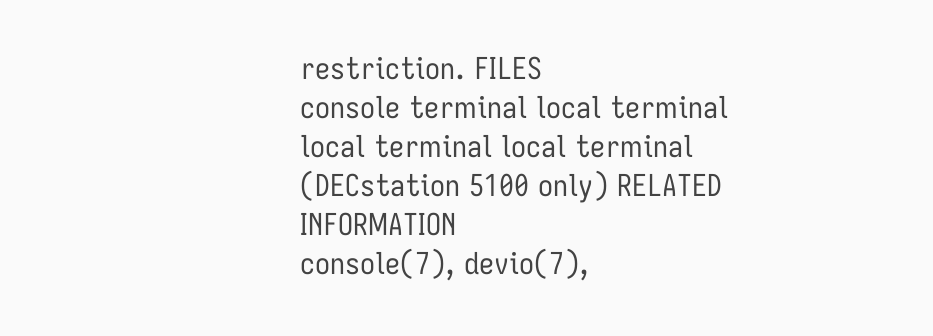restriction. FILES
console terminal local terminal local terminal local terminal (DECstation 5100 only) RELATED INFORMATION
console(7), devio(7),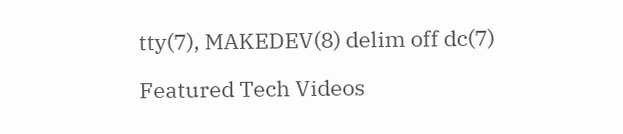tty(7), MAKEDEV(8) delim off dc(7)

Featured Tech Videos